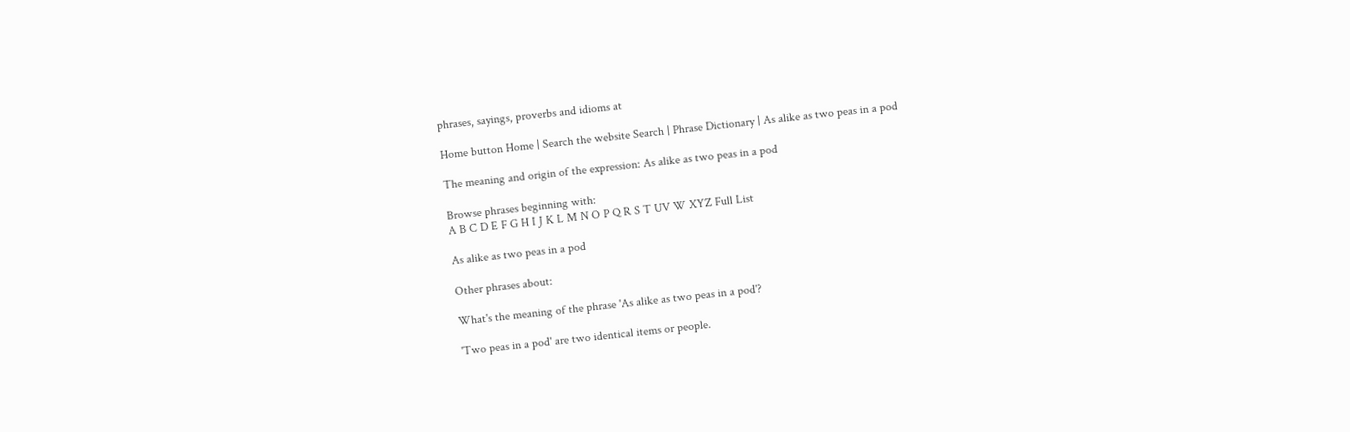phrases, sayings, proverbs and idioms at

Home button Home | Search the website Search | Phrase Dictionary | As alike as two peas in a pod

The meaning and origin of the expression: As alike as two peas in a pod

Browse phrases beginning with:
A B C D E F G H I J K L M N O P Q R S T UV W XYZ Full List

As alike as two peas in a pod

Other phrases about:

What's the meaning of the phrase 'As alike as two peas in a pod'?

'Two peas in a pod' are two identical items or people.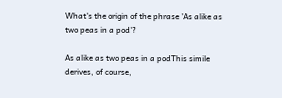What's the origin of the phrase 'As alike as two peas in a pod'?

As alike as two peas in a podThis simile derives, of course,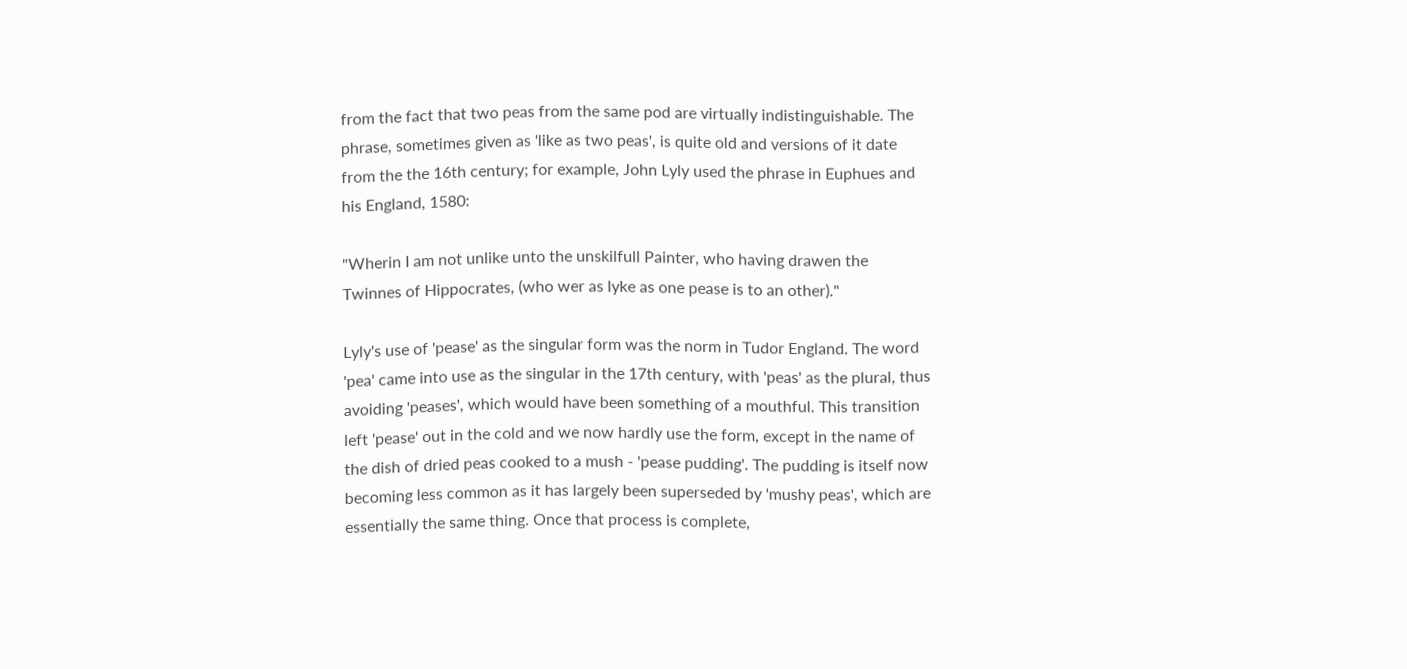from the fact that two peas from the same pod are virtually indistinguishable. The phrase, sometimes given as 'like as two peas', is quite old and versions of it date from the the 16th century; for example, John Lyly used the phrase in Euphues and his England, 1580:

"Wherin I am not unlike unto the unskilfull Painter, who having drawen the Twinnes of Hippocrates, (who wer as lyke as one pease is to an other)."

Lyly's use of 'pease' as the singular form was the norm in Tudor England. The word 'pea' came into use as the singular in the 17th century, with 'peas' as the plural, thus avoiding 'peases', which would have been something of a mouthful. This transition left 'pease' out in the cold and we now hardly use the form, except in the name of the dish of dried peas cooked to a mush - 'pease pudding'. The pudding is itself now becoming less common as it has largely been superseded by 'mushy peas', which are essentially the same thing. Once that process is complete,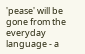'pease' will be gone from the everyday language - a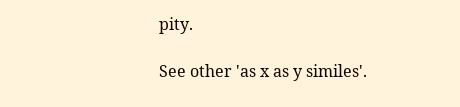pity.

See other 'as x as y similes'.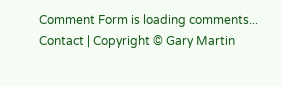Comment Form is loading comments...
Contact | Copyright © Gary Martin